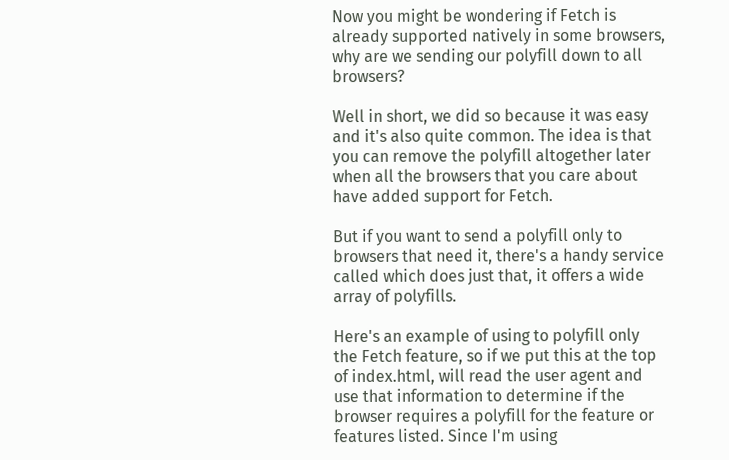Now you might be wondering if Fetch is already supported natively in some browsers, why are we sending our polyfill down to all browsers?

Well in short, we did so because it was easy and it's also quite common. The idea is that you can remove the polyfill altogether later when all the browsers that you care about have added support for Fetch.

But if you want to send a polyfill only to browsers that need it, there's a handy service called which does just that, it offers a wide array of polyfills.

Here's an example of using to polyfill only the Fetch feature, so if we put this at the top of index.html, will read the user agent and use that information to determine if the browser requires a polyfill for the feature or features listed. Since I'm using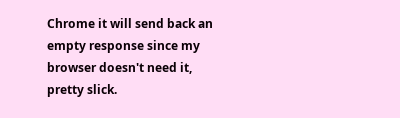Chrome it will send back an empty response since my browser doesn't need it, pretty slick.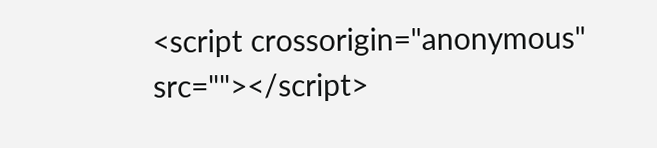<script crossorigin="anonymous" src=""></script>